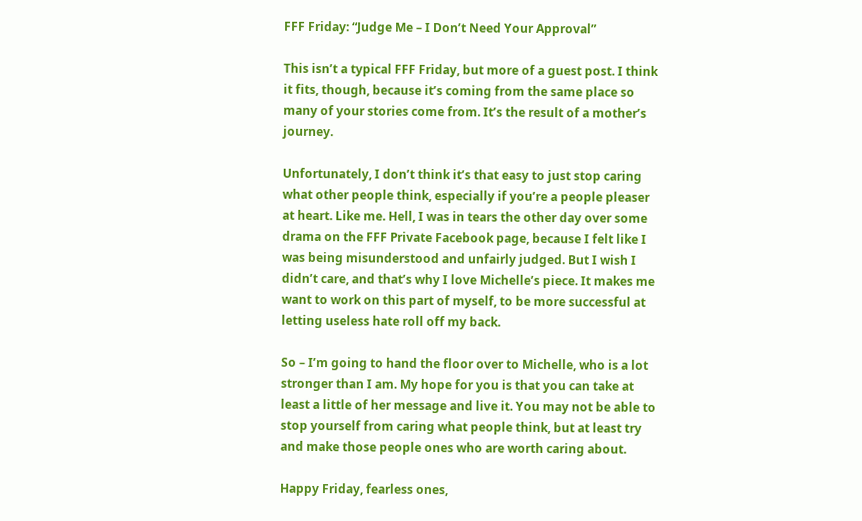FFF Friday: “Judge Me – I Don’t Need Your Approval”

This isn’t a typical FFF Friday, but more of a guest post. I think it fits, though, because it’s coming from the same place so many of your stories come from. It’s the result of a mother’s journey.

Unfortunately, I don’t think it’s that easy to just stop caring what other people think, especially if you’re a people pleaser at heart. Like me. Hell, I was in tears the other day over some drama on the FFF Private Facebook page, because I felt like I was being misunderstood and unfairly judged. But I wish I didn’t care, and that’s why I love Michelle’s piece. It makes me want to work on this part of myself, to be more successful at letting useless hate roll off my back.

So – I’m going to hand the floor over to Michelle, who is a lot stronger than I am. My hope for you is that you can take at least a little of her message and live it. You may not be able to stop yourself from caring what people think, but at least try and make those people ones who are worth caring about.

Happy Friday, fearless ones,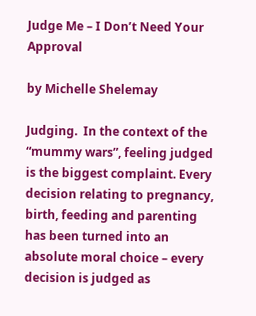Judge Me – I Don’t Need Your Approval

by Michelle Shelemay

Judging.  In the context of the “mummy wars”, feeling judged is the biggest complaint. Every decision relating to pregnancy, birth, feeding and parenting has been turned into an absolute moral choice – every decision is judged as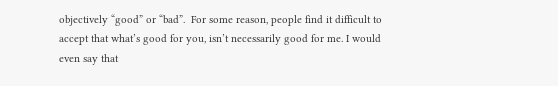objectively “good” or “bad”.  For some reason, people find it difficult to accept that what’s good for you, isn’t necessarily good for me. I would even say that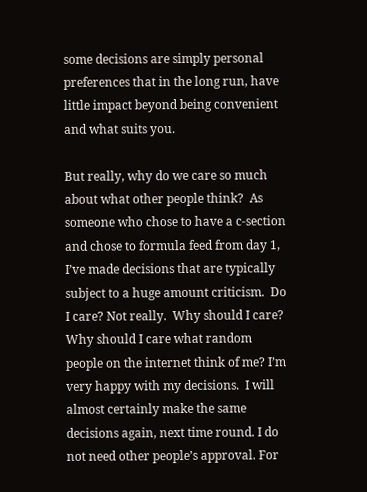some decisions are simply personal preferences that in the long run, have little impact beyond being convenient and what suits you.

But really, why do we care so much about what other people think?  As someone who chose to have a c-section and chose to formula feed from day 1, I’ve made decisions that are typically subject to a huge amount criticism.  Do I care? Not really.  Why should I care?  Why should I care what random people on the internet think of me? I’m very happy with my decisions.  I will almost certainly make the same decisions again, next time round. I do not need other people’s approval. For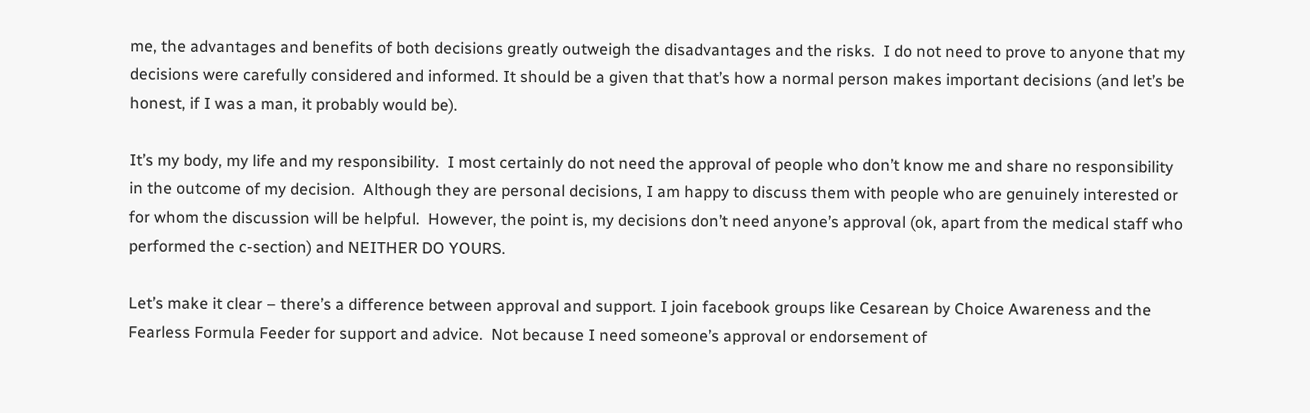me, the advantages and benefits of both decisions greatly outweigh the disadvantages and the risks.  I do not need to prove to anyone that my decisions were carefully considered and informed. It should be a given that that’s how a normal person makes important decisions (and let’s be honest, if I was a man, it probably would be).

It’s my body, my life and my responsibility.  I most certainly do not need the approval of people who don’t know me and share no responsibility in the outcome of my decision.  Although they are personal decisions, I am happy to discuss them with people who are genuinely interested or for whom the discussion will be helpful.  However, the point is, my decisions don’t need anyone’s approval (ok, apart from the medical staff who performed the c-section) and NEITHER DO YOURS.

Let’s make it clear – there’s a difference between approval and support. I join facebook groups like Cesarean by Choice Awareness and the Fearless Formula Feeder for support and advice.  Not because I need someone’s approval or endorsement of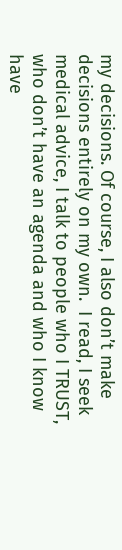my decisions. Of course, I also don’t make decisions entirely on my own.  I read, I seek medical advice, I talk to people who I TRUST, who don’t have an agenda and who I know have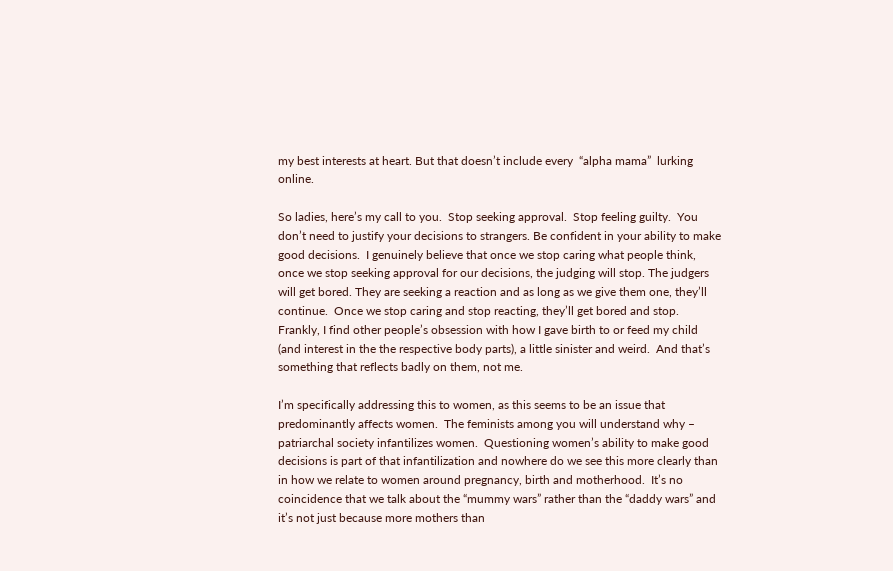my best interests at heart. But that doesn’t include every  “alpha mama”  lurking online.

So ladies, here’s my call to you.  Stop seeking approval.  Stop feeling guilty.  You don’t need to justify your decisions to strangers. Be confident in your ability to make good decisions.  I genuinely believe that once we stop caring what people think, once we stop seeking approval for our decisions, the judging will stop. The judgers will get bored. They are seeking a reaction and as long as we give them one, they’ll continue.  Once we stop caring and stop reacting, they’ll get bored and stop.  Frankly, I find other people’s obsession with how I gave birth to or feed my child (and interest in the the respective body parts), a little sinister and weird.  And that’s something that reflects badly on them, not me.

I’m specifically addressing this to women, as this seems to be an issue that predominantly affects women.  The feminists among you will understand why – patriarchal society infantilizes women.  Questioning women’s ability to make good decisions is part of that infantilization and nowhere do we see this more clearly than in how we relate to women around pregnancy, birth and motherhood.  It’s no coincidence that we talk about the “mummy wars” rather than the “daddy wars” and it’s not just because more mothers than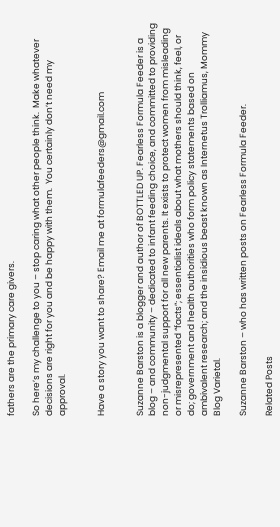fathers are the primary care givers.

So here’s my challenge to you – stop caring what other people think.  Make whatever decisions are right for you and be happy with them.  You certainly don’t need my approval.


Have a story you want to share? Email me at formulafeeders@gmail.com


Suzanne Barston is a blogger and author of BOTTLED UP. Fearless Formula Feeder is a blog – and community – dedicated to infant feeding choice, and committed to providing non-judgmental support for all new parents. It exists to protect women from misleading or misrepresented “facts”; essentialist ideals about what mothers should think, feel, or do; government and health authorities who form policy statements based on ambivalent research; and the insidious beast known as Internetus Trolliamus, Mommy Blog Varietal.

Suzanne Barston – who has written posts on Fearless Formula Feeder.

Related Posts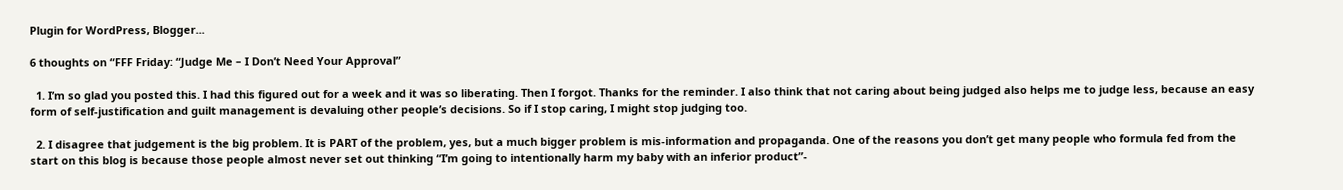Plugin for WordPress, Blogger...

6 thoughts on “FFF Friday: “Judge Me – I Don’t Need Your Approval”

  1. I’m so glad you posted this. I had this figured out for a week and it was so liberating. Then I forgot. Thanks for the reminder. I also think that not caring about being judged also helps me to judge less, because an easy form of self-justification and guilt management is devaluing other people’s decisions. So if I stop caring, I might stop judging too.

  2. I disagree that judgement is the big problem. It is PART of the problem, yes, but a much bigger problem is mis-information and propaganda. One of the reasons you don’t get many people who formula fed from the start on this blog is because those people almost never set out thinking “I’m going to intentionally harm my baby with an inferior product”-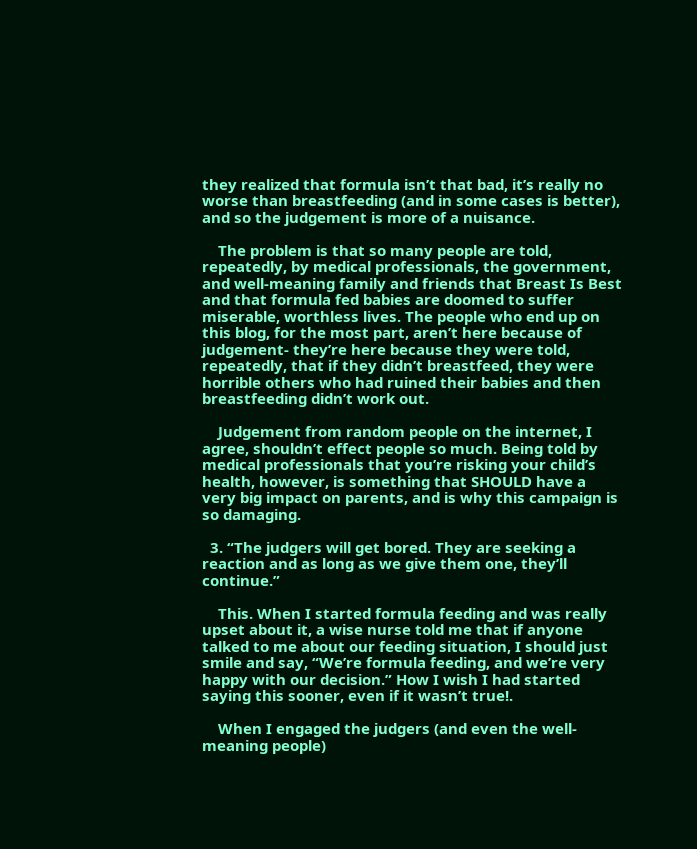they realized that formula isn’t that bad, it’s really no worse than breastfeeding (and in some cases is better), and so the judgement is more of a nuisance.

    The problem is that so many people are told, repeatedly, by medical professionals, the government, and well-meaning family and friends that Breast Is Best and that formula fed babies are doomed to suffer miserable, worthless lives. The people who end up on this blog, for the most part, aren’t here because of judgement- they’re here because they were told, repeatedly, that if they didn’t breastfeed, they were horrible others who had ruined their babies and then breastfeeding didn’t work out.

    Judgement from random people on the internet, I agree, shouldn’t effect people so much. Being told by medical professionals that you’re risking your child’s health, however, is something that SHOULD have a very big impact on parents, and is why this campaign is so damaging.

  3. “The judgers will get bored. They are seeking a reaction and as long as we give them one, they’ll continue.”

    This. When I started formula feeding and was really upset about it, a wise nurse told me that if anyone talked to me about our feeding situation, I should just smile and say, “We’re formula feeding, and we’re very happy with our decision.” How I wish I had started saying this sooner, even if it wasn’t true!.

    When I engaged the judgers (and even the well-meaning people)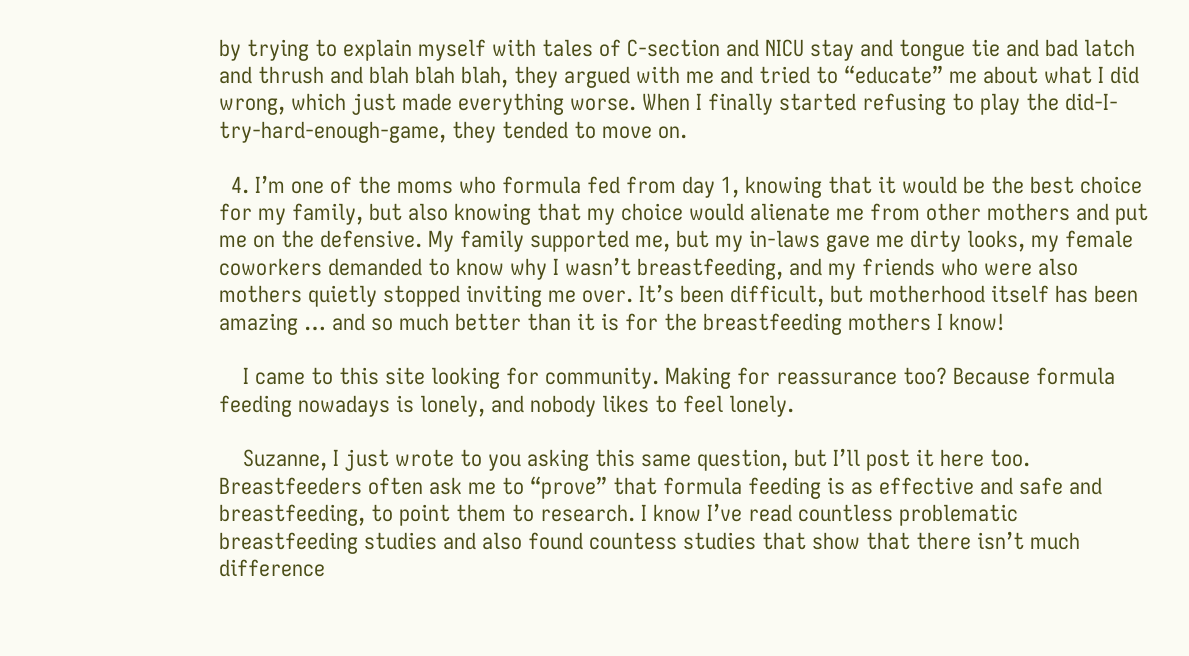by trying to explain myself with tales of C-section and NICU stay and tongue tie and bad latch and thrush and blah blah blah, they argued with me and tried to “educate” me about what I did wrong, which just made everything worse. When I finally started refusing to play the did-I-try-hard-enough-game, they tended to move on.

  4. I’m one of the moms who formula fed from day 1, knowing that it would be the best choice for my family, but also knowing that my choice would alienate me from other mothers and put me on the defensive. My family supported me, but my in-laws gave me dirty looks, my female coworkers demanded to know why I wasn’t breastfeeding, and my friends who were also mothers quietly stopped inviting me over. It’s been difficult, but motherhood itself has been amazing … and so much better than it is for the breastfeeding mothers I know!

    I came to this site looking for community. Making for reassurance too? Because formula feeding nowadays is lonely, and nobody likes to feel lonely.

    Suzanne, I just wrote to you asking this same question, but I’ll post it here too. Breastfeeders often ask me to “prove” that formula feeding is as effective and safe and breastfeeding, to point them to research. I know I’ve read countless problematic breastfeeding studies and also found countess studies that show that there isn’t much difference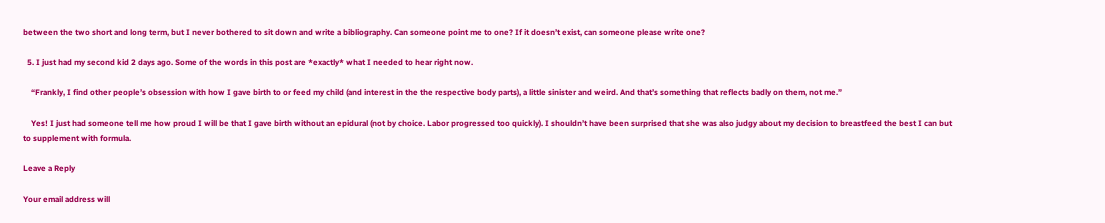between the two short and long term, but I never bothered to sit down and write a bibliography. Can someone point me to one? If it doesn’t exist, can someone please write one?

  5. I just had my second kid 2 days ago. Some of the words in this post are *exactly* what I needed to hear right now.

    “Frankly, I find other people’s obsession with how I gave birth to or feed my child (and interest in the the respective body parts), a little sinister and weird. And that’s something that reflects badly on them, not me.”

    Yes! I just had someone tell me how proud I will be that I gave birth without an epidural (not by choice. Labor progressed too quickly). I shouldn’t have been surprised that she was also judgy about my decision to breastfeed the best I can but to supplement with formula.

Leave a Reply

Your email address will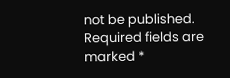not be published. Required fields are marked *